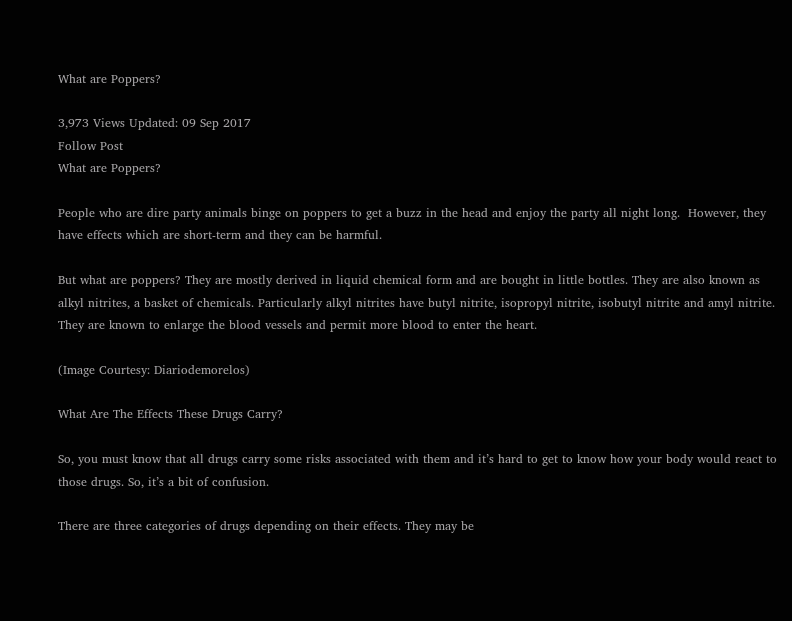What are Poppers?

3,973 Views Updated: 09 Sep 2017
Follow Post
What are Poppers?

People who are dire party animals binge on poppers to get a buzz in the head and enjoy the party all night long.  However, they have effects which are short-term and they can be harmful.

But what are poppers? They are mostly derived in liquid chemical form and are bought in little bottles. They are also known as alkyl nitrites, a basket of chemicals. Particularly alkyl nitrites have butyl nitrite, isopropyl nitrite, isobutyl nitrite and amyl nitrite. They are known to enlarge the blood vessels and permit more blood to enter the heart.

(Image Courtesy: Diariodemorelos)

What Are The Effects These Drugs Carry?

So, you must know that all drugs carry some risks associated with them and it’s hard to get to know how your body would react to those drugs. So, it’s a bit of confusion.

There are three categories of drugs depending on their effects. They may be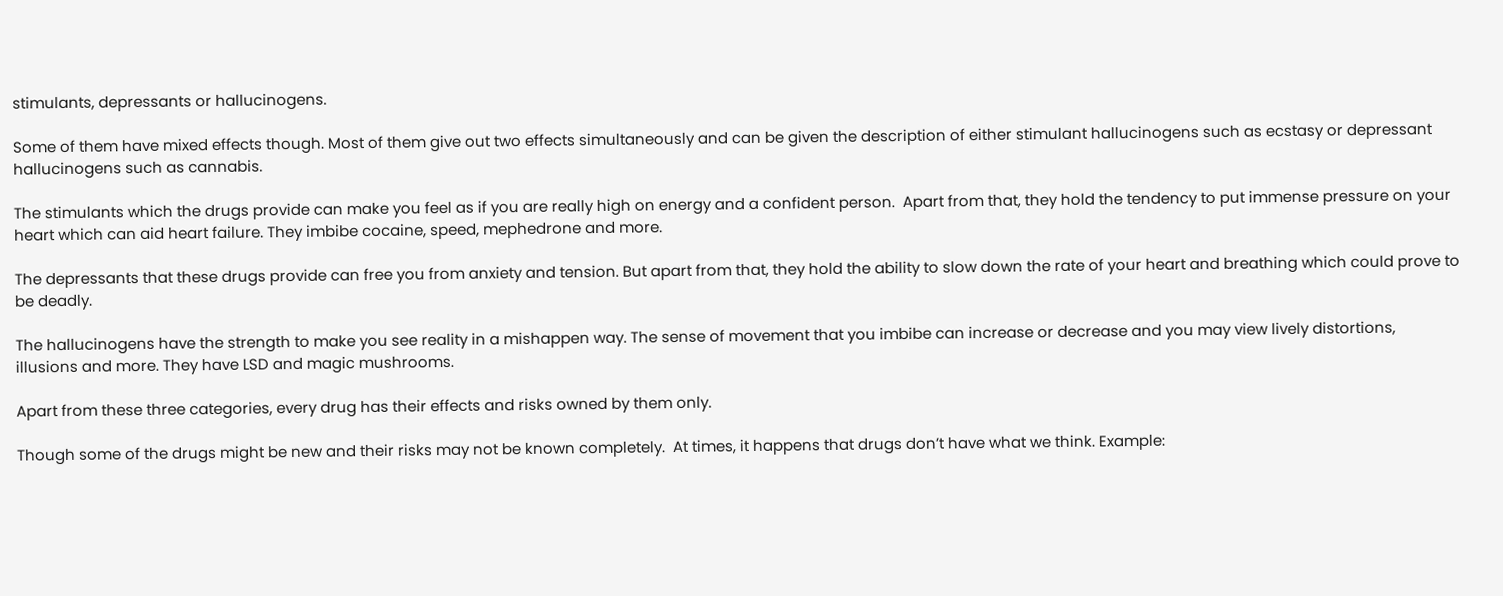stimulants, depressants or hallucinogens.

Some of them have mixed effects though. Most of them give out two effects simultaneously and can be given the description of either stimulant hallucinogens such as ecstasy or depressant hallucinogens such as cannabis.

The stimulants which the drugs provide can make you feel as if you are really high on energy and a confident person.  Apart from that, they hold the tendency to put immense pressure on your heart which can aid heart failure. They imbibe cocaine, speed, mephedrone and more.

The depressants that these drugs provide can free you from anxiety and tension. But apart from that, they hold the ability to slow down the rate of your heart and breathing which could prove to be deadly.

The hallucinogens have the strength to make you see reality in a mishappen way. The sense of movement that you imbibe can increase or decrease and you may view lively distortions, illusions and more. They have LSD and magic mushrooms.

Apart from these three categories, every drug has their effects and risks owned by them only.

Though some of the drugs might be new and their risks may not be known completely.  At times, it happens that drugs don’t have what we think. Example: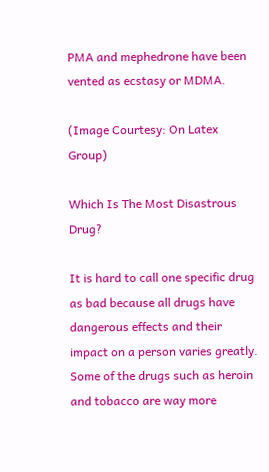PMA and mephedrone have been vented as ecstasy or MDMA.

(Image Courtesy: On Latex Group)

Which Is The Most Disastrous Drug?

It is hard to call one specific drug as bad because all drugs have dangerous effects and their impact on a person varies greatly.
Some of the drugs such as heroin and tobacco are way more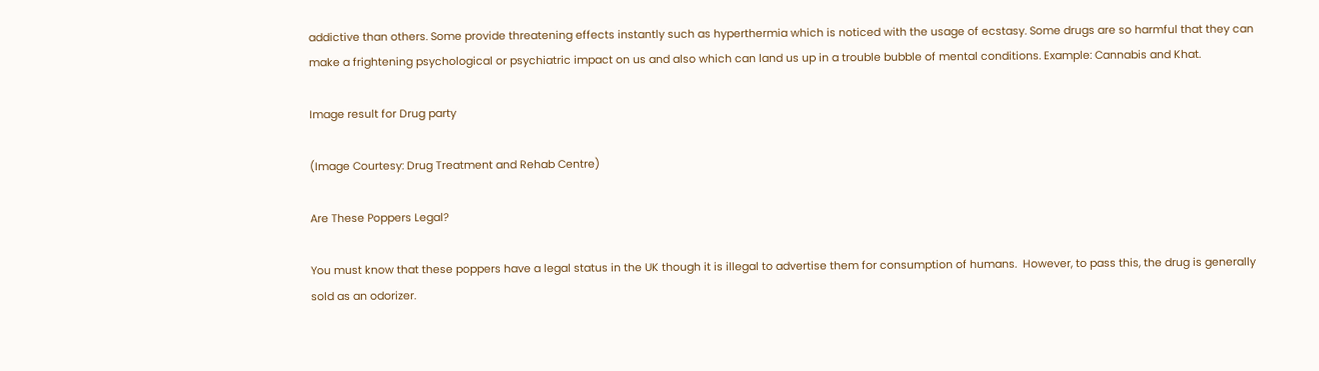addictive than others. Some provide threatening effects instantly such as hyperthermia which is noticed with the usage of ecstasy. Some drugs are so harmful that they can make a frightening psychological or psychiatric impact on us and also which can land us up in a trouble bubble of mental conditions. Example: Cannabis and Khat.

Image result for Drug party

(Image Courtesy: Drug Treatment and Rehab Centre)

Are These Poppers Legal?

You must know that these poppers have a legal status in the UK though it is illegal to advertise them for consumption of humans.  However, to pass this, the drug is generally sold as an odorizer.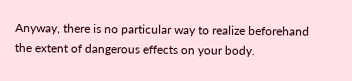Anyway, there is no particular way to realize beforehand the extent of dangerous effects on your body.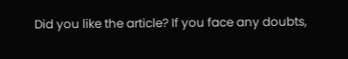Did you like the article? If you face any doubts,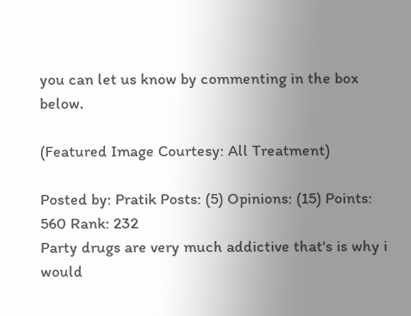you can let us know by commenting in the box below.

(Featured Image Courtesy: All Treatment)

Posted by: Pratik Posts: (5) Opinions: (15) Points: 560 Rank: 232
Party drugs are very much addictive that's is why i would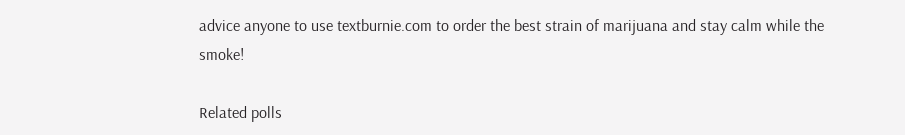advice anyone to use textburnie.com to order the best strain of marijuana and stay calm while the smoke!

Related polls